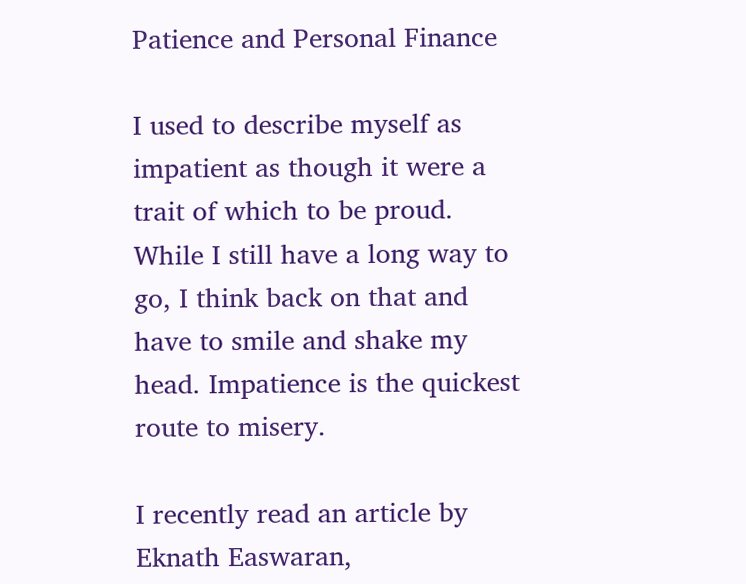Patience and Personal Finance

I used to describe myself as impatient as though it were a trait of which to be proud. While I still have a long way to go, I think back on that and have to smile and shake my head. Impatience is the quickest route to misery.

I recently read an article by Eknath Easwaran,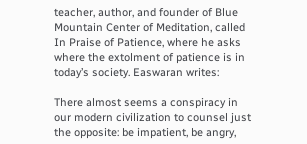teacher, author, and founder of Blue Mountain Center of Meditation, called In Praise of Patience, where he asks where the extolment of patience is in today’s society. Easwaran writes:

There almost seems a conspiracy in our modern civilization to counsel just the opposite: be impatient, be angry,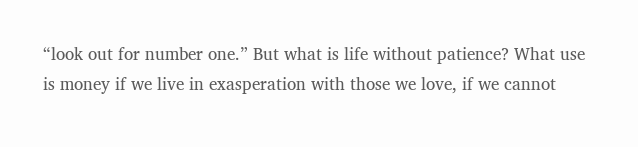“look out for number one.” But what is life without patience? What use is money if we live in exasperation with those we love, if we cannot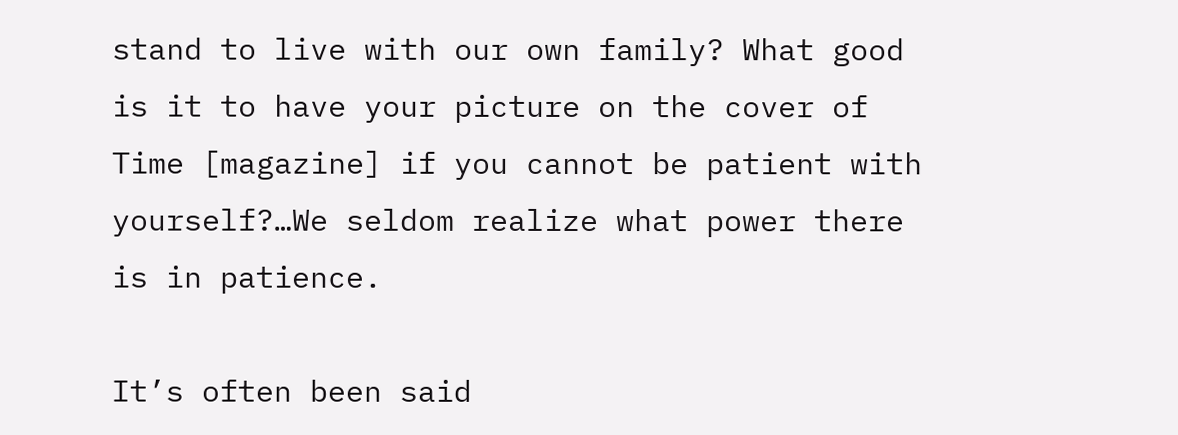stand to live with our own family? What good is it to have your picture on the cover of Time [magazine] if you cannot be patient with yourself?…We seldom realize what power there is in patience.

It’s often been said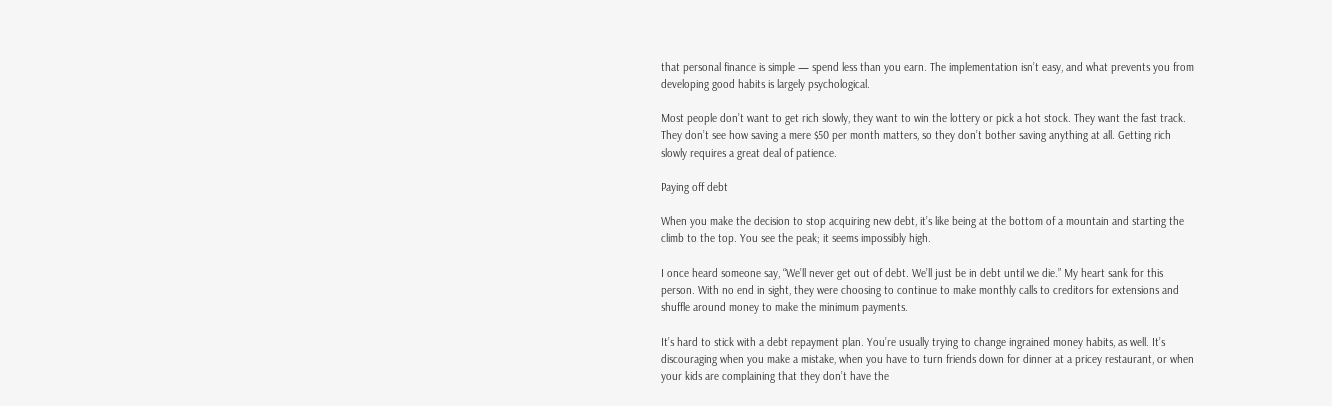that personal finance is simple — spend less than you earn. The implementation isn’t easy, and what prevents you from developing good habits is largely psychological.

Most people don’t want to get rich slowly, they want to win the lottery or pick a hot stock. They want the fast track. They don’t see how saving a mere $50 per month matters, so they don’t bother saving anything at all. Getting rich slowly requires a great deal of patience.

Paying off debt

When you make the decision to stop acquiring new debt, it’s like being at the bottom of a mountain and starting the climb to the top. You see the peak; it seems impossibly high.

I once heard someone say, “We’ll never get out of debt. We’ll just be in debt until we die.” My heart sank for this person. With no end in sight, they were choosing to continue to make monthly calls to creditors for extensions and shuffle around money to make the minimum payments.

It’s hard to stick with a debt repayment plan. You’re usually trying to change ingrained money habits, as well. It’s discouraging when you make a mistake, when you have to turn friends down for dinner at a pricey restaurant, or when your kids are complaining that they don’t have the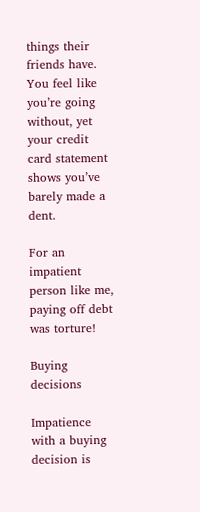things their friends have. You feel like you’re going without, yet your credit card statement shows you’ve barely made a dent.

For an impatient person like me, paying off debt was torture!

Buying decisions

Impatience with a buying decision is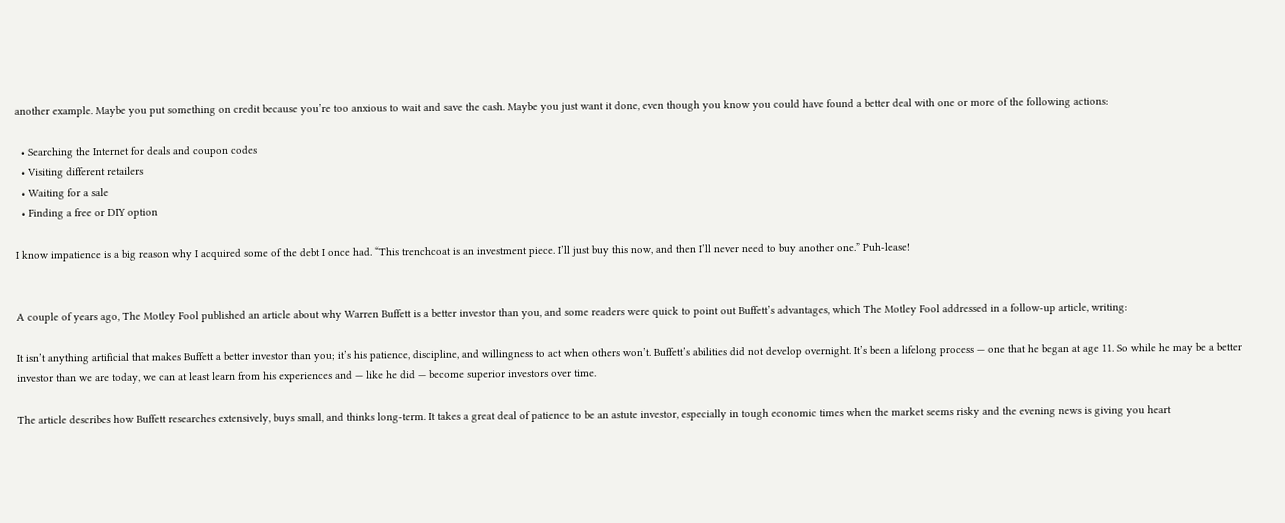another example. Maybe you put something on credit because you’re too anxious to wait and save the cash. Maybe you just want it done, even though you know you could have found a better deal with one or more of the following actions:

  • Searching the Internet for deals and coupon codes
  • Visiting different retailers
  • Waiting for a sale
  • Finding a free or DIY option

I know impatience is a big reason why I acquired some of the debt I once had. “This trenchcoat is an investment piece. I’ll just buy this now, and then I’ll never need to buy another one.” Puh-lease!


A couple of years ago, The Motley Fool published an article about why Warren Buffett is a better investor than you, and some readers were quick to point out Buffett’s advantages, which The Motley Fool addressed in a follow-up article, writing:

It isn’t anything artificial that makes Buffett a better investor than you; it’s his patience, discipline, and willingness to act when others won’t. Buffett’s abilities did not develop overnight. It’s been a lifelong process — one that he began at age 11. So while he may be a better investor than we are today, we can at least learn from his experiences and — like he did — become superior investors over time.

The article describes how Buffett researches extensively, buys small, and thinks long-term. It takes a great deal of patience to be an astute investor, especially in tough economic times when the market seems risky and the evening news is giving you heart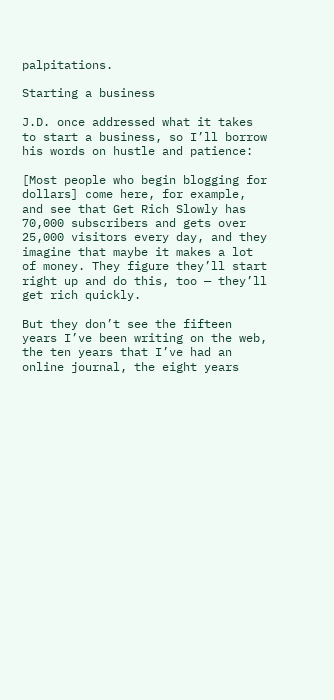palpitations.

Starting a business

J.D. once addressed what it takes to start a business, so I’ll borrow his words on hustle and patience:

[Most people who begin blogging for dollars] come here, for example, and see that Get Rich Slowly has 70,000 subscribers and gets over 25,000 visitors every day, and they imagine that maybe it makes a lot of money. They figure they’ll start right up and do this, too — they’ll get rich quickly.

But they don’t see the fifteen years I’ve been writing on the web, the ten years that I’ve had an online journal, the eight years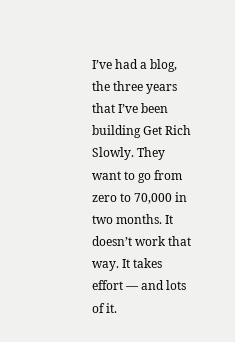I’ve had a blog, the three years that I’ve been building Get Rich Slowly. They want to go from zero to 70,000 in two months. It doesn’t work that way. It takes effort — and lots of it.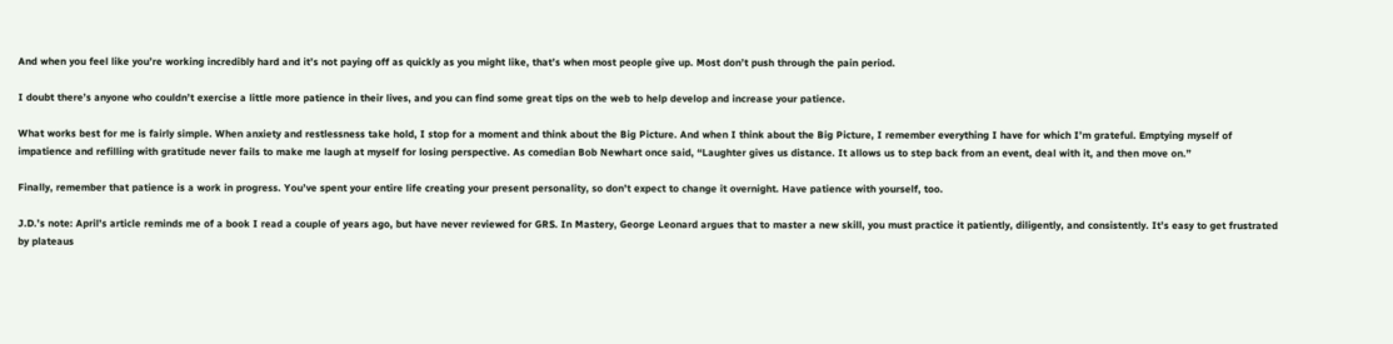And when you feel like you’re working incredibly hard and it’s not paying off as quickly as you might like, that’s when most people give up. Most don’t push through the pain period.

I doubt there’s anyone who couldn’t exercise a little more patience in their lives, and you can find some great tips on the web to help develop and increase your patience.

What works best for me is fairly simple. When anxiety and restlessness take hold, I stop for a moment and think about the Big Picture. And when I think about the Big Picture, I remember everything I have for which I’m grateful. Emptying myself of impatience and refilling with gratitude never fails to make me laugh at myself for losing perspective. As comedian Bob Newhart once said, “Laughter gives us distance. It allows us to step back from an event, deal with it, and then move on.”

Finally, remember that patience is a work in progress. You’ve spent your entire life creating your present personality, so don’t expect to change it overnight. Have patience with yourself, too.

J.D.’s note: April’s article reminds me of a book I read a couple of years ago, but have never reviewed for GRS. In Mastery, George Leonard argues that to master a new skill, you must practice it patiently, diligently, and consistently. It’s easy to get frustrated by plateaus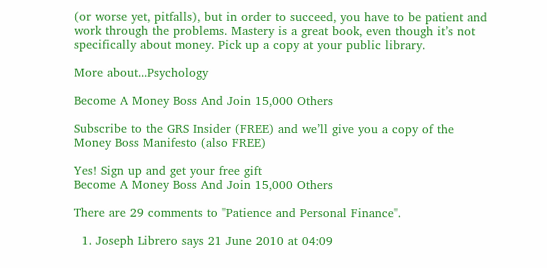(or worse yet, pitfalls), but in order to succeed, you have to be patient and work through the problems. Mastery is a great book, even though it’s not specifically about money. Pick up a copy at your public library.

More about...Psychology

Become A Money Boss And Join 15,000 Others

Subscribe to the GRS Insider (FREE) and we’ll give you a copy of the Money Boss Manifesto (also FREE)

Yes! Sign up and get your free gift
Become A Money Boss And Join 15,000 Others

There are 29 comments to "Patience and Personal Finance".

  1. Joseph Librero says 21 June 2010 at 04:09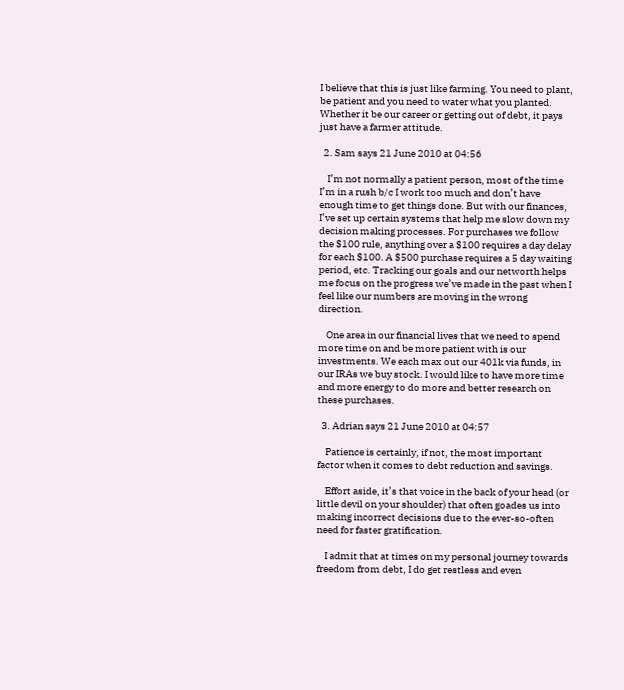I believe that this is just like farming. You need to plant, be patient and you need to water what you planted. Whether it be our career or getting out of debt, it pays just have a farmer attitude.

  2. Sam says 21 June 2010 at 04:56

    I’m not normally a patient person, most of the time I’m in a rush b/c I work too much and don’t have enough time to get things done. But with our finances, I’ve set up certain systems that help me slow down my decision making processes. For purchases we follow the $100 rule, anything over a $100 requires a day delay for each $100. A $500 purchase requires a 5 day waiting period, etc. Tracking our goals and our networth helps me focus on the progress we’ve made in the past when I feel like our numbers are moving in the wrong direction.

    One area in our financial lives that we need to spend more time on and be more patient with is our investments. We each max out our 401k via funds, in our IRAs we buy stock. I would like to have more time and more energy to do more and better research on these purchases.

  3. Adrian says 21 June 2010 at 04:57

    Patience is certainly, if not, the most important factor when it comes to debt reduction and savings.

    Effort aside, it’s that voice in the back of your head (or little devil on your shoulder) that often goades us into making incorrect decisions due to the ever-so-often need for faster gratification.

    I admit that at times on my personal journey towards freedom from debt, I do get restless and even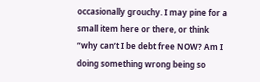occasionally grouchy. I may pine for a small item here or there, or think “why can’t I be debt free NOW? Am I doing something wrong being so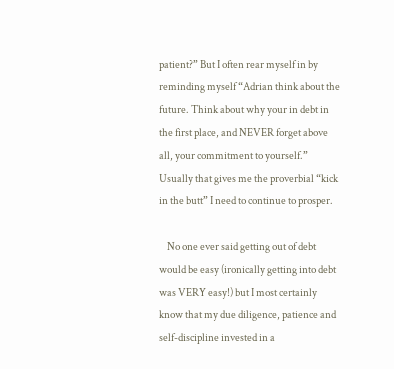patient?” But I often rear myself in by reminding myself “Adrian think about the future. Think about why your in debt in the first place, and NEVER forget above all, your commitment to yourself.” Usually that gives me the proverbial “kick in the butt” I need to continue to prosper.

    No one ever said getting out of debt would be easy (ironically getting into debt was VERY easy!) but I most certainly know that my due diligence, patience and self-discipline invested in a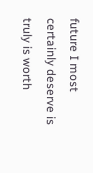future I most certainly deserve is truly is worth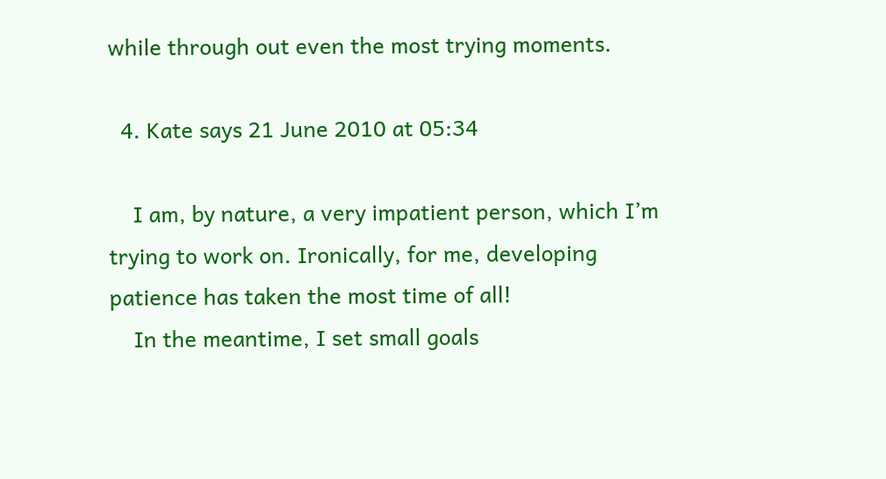while through out even the most trying moments.

  4. Kate says 21 June 2010 at 05:34

    I am, by nature, a very impatient person, which I’m trying to work on. Ironically, for me, developing patience has taken the most time of all!
    In the meantime, I set small goals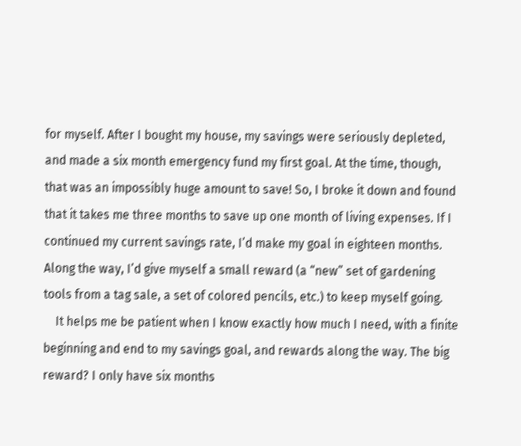for myself. After I bought my house, my savings were seriously depleted, and made a six month emergency fund my first goal. At the time, though, that was an impossibly huge amount to save! So, I broke it down and found that it takes me three months to save up one month of living expenses. If I continued my current savings rate, I’d make my goal in eighteen months. Along the way, I’d give myself a small reward (a “new” set of gardening tools from a tag sale, a set of colored pencils, etc.) to keep myself going.
    It helps me be patient when I know exactly how much I need, with a finite beginning and end to my savings goal, and rewards along the way. The big reward? I only have six months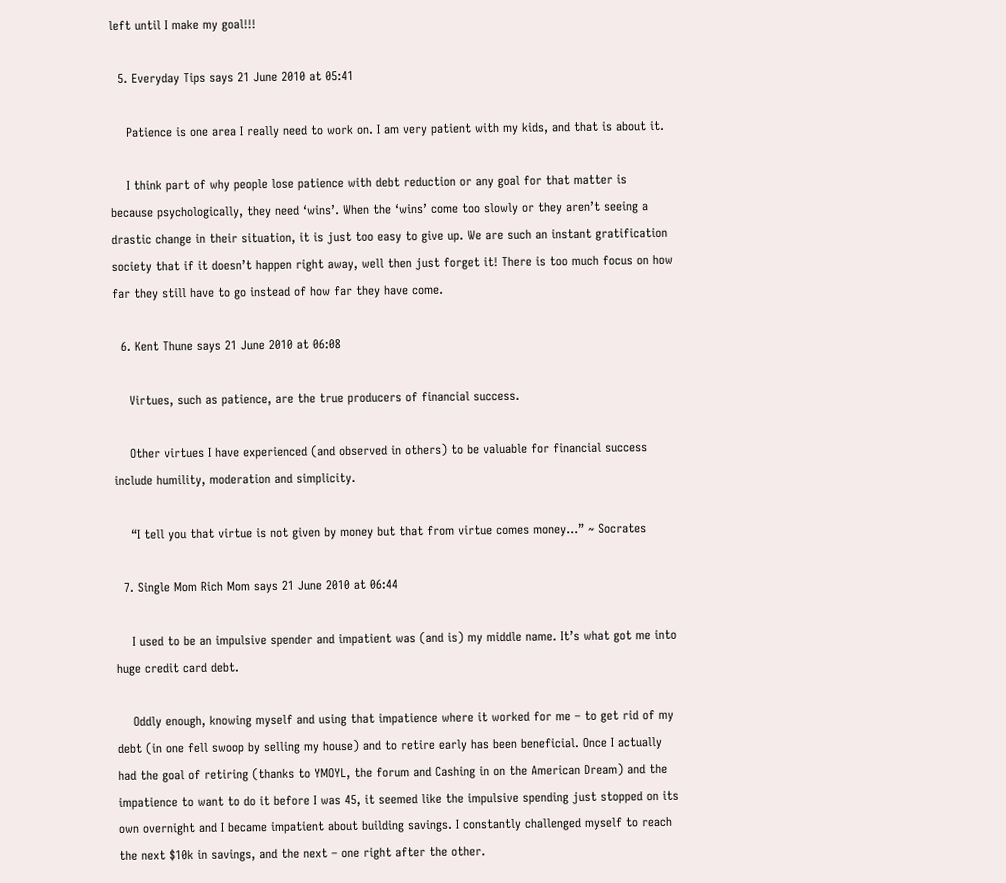left until I make my goal!!!

  5. Everyday Tips says 21 June 2010 at 05:41

    Patience is one area I really need to work on. I am very patient with my kids, and that is about it.

    I think part of why people lose patience with debt reduction or any goal for that matter is because psychologically, they need ‘wins’. When the ‘wins’ come too slowly or they aren’t seeing a drastic change in their situation, it is just too easy to give up. We are such an instant gratification society that if it doesn’t happen right away, well then just forget it! There is too much focus on how far they still have to go instead of how far they have come.

  6. Kent Thune says 21 June 2010 at 06:08

    Virtues, such as patience, are the true producers of financial success.

    Other virtues I have experienced (and observed in others) to be valuable for financial success include humility, moderation and simplicity.

    “I tell you that virtue is not given by money but that from virtue comes money…” ~ Socrates

  7. Single Mom Rich Mom says 21 June 2010 at 06:44

    I used to be an impulsive spender and impatient was (and is) my middle name. It’s what got me into huge credit card debt.

    Oddly enough, knowing myself and using that impatience where it worked for me – to get rid of my debt (in one fell swoop by selling my house) and to retire early has been beneficial. Once I actually had the goal of retiring (thanks to YMOYL, the forum and Cashing in on the American Dream) and the impatience to want to do it before I was 45, it seemed like the impulsive spending just stopped on its own overnight and I became impatient about building savings. I constantly challenged myself to reach the next $10k in savings, and the next – one right after the other.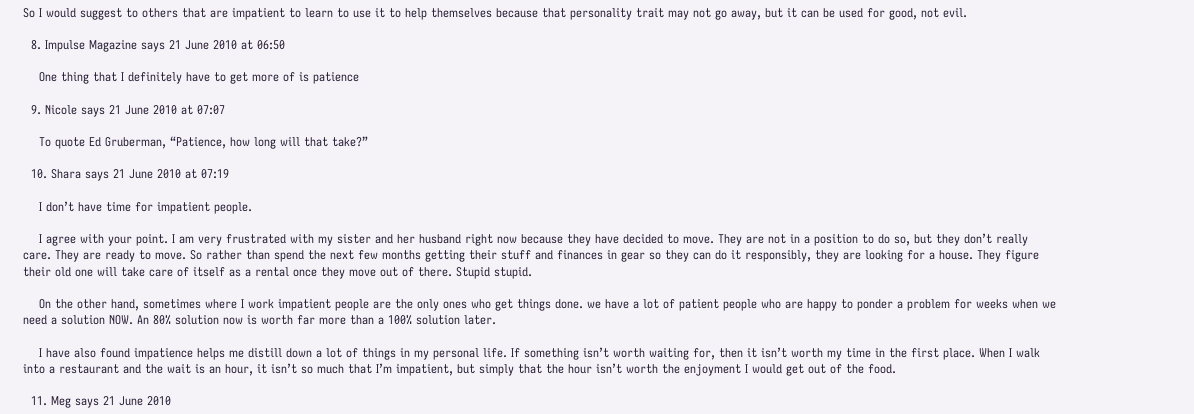So I would suggest to others that are impatient to learn to use it to help themselves because that personality trait may not go away, but it can be used for good, not evil.

  8. Impulse Magazine says 21 June 2010 at 06:50

    One thing that I definitely have to get more of is patience

  9. Nicole says 21 June 2010 at 07:07

    To quote Ed Gruberman, “Patience, how long will that take?”

  10. Shara says 21 June 2010 at 07:19

    I don’t have time for impatient people.

    I agree with your point. I am very frustrated with my sister and her husband right now because they have decided to move. They are not in a position to do so, but they don’t really care. They are ready to move. So rather than spend the next few months getting their stuff and finances in gear so they can do it responsibly, they are looking for a house. They figure their old one will take care of itself as a rental once they move out of there. Stupid stupid.

    On the other hand, sometimes where I work impatient people are the only ones who get things done. we have a lot of patient people who are happy to ponder a problem for weeks when we need a solution NOW. An 80% solution now is worth far more than a 100% solution later.

    I have also found impatience helps me distill down a lot of things in my personal life. If something isn’t worth waiting for, then it isn’t worth my time in the first place. When I walk into a restaurant and the wait is an hour, it isn’t so much that I’m impatient, but simply that the hour isn’t worth the enjoyment I would get out of the food.

  11. Meg says 21 June 2010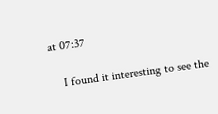at 07:37

    I found it interesting to see the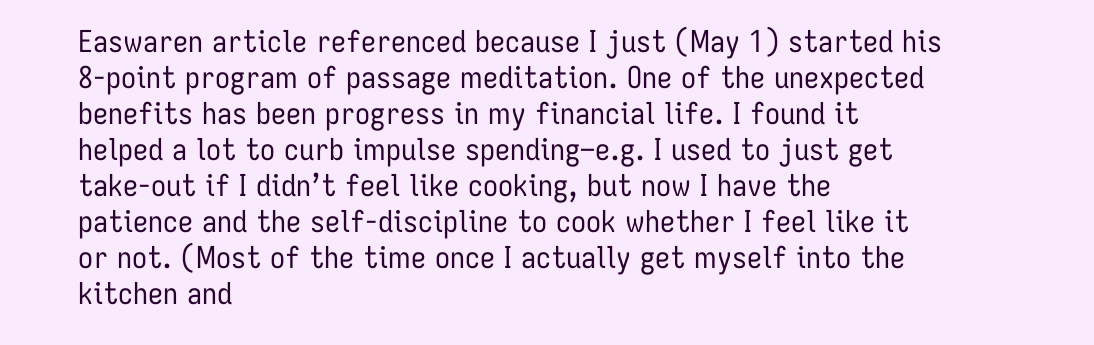Easwaren article referenced because I just (May 1) started his 8-point program of passage meditation. One of the unexpected benefits has been progress in my financial life. I found it helped a lot to curb impulse spending–e.g. I used to just get take-out if I didn’t feel like cooking, but now I have the patience and the self-discipline to cook whether I feel like it or not. (Most of the time once I actually get myself into the kitchen and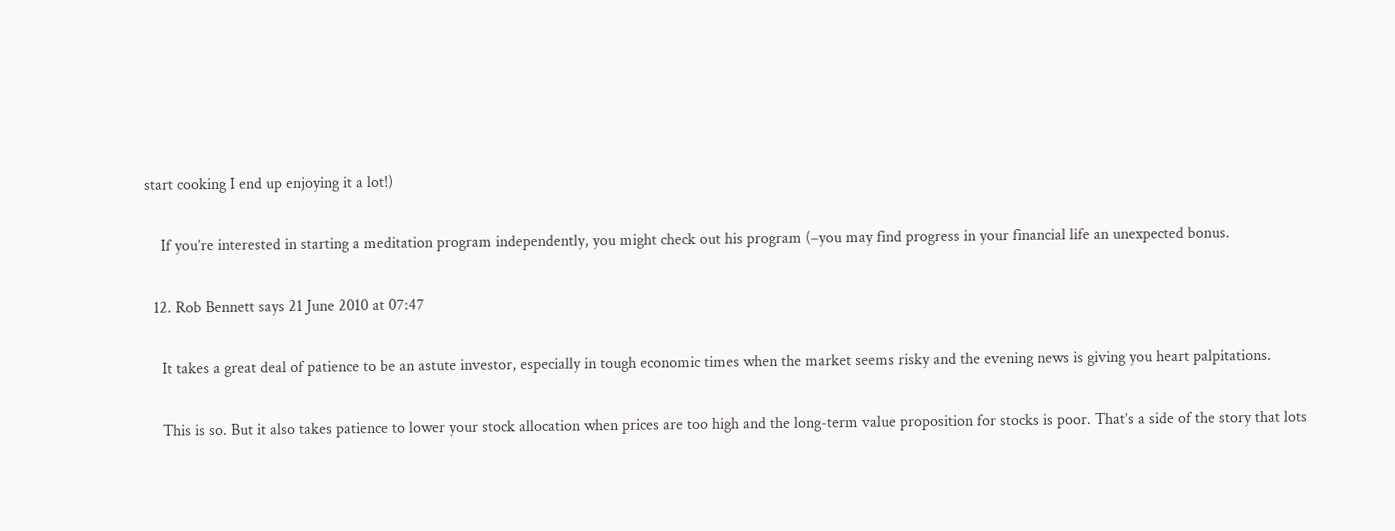start cooking I end up enjoying it a lot!)

    If you’re interested in starting a meditation program independently, you might check out his program (–you may find progress in your financial life an unexpected bonus.

  12. Rob Bennett says 21 June 2010 at 07:47

    It takes a great deal of patience to be an astute investor, especially in tough economic times when the market seems risky and the evening news is giving you heart palpitations.

    This is so. But it also takes patience to lower your stock allocation when prices are too high and the long-term value proposition for stocks is poor. That’s a side of the story that lots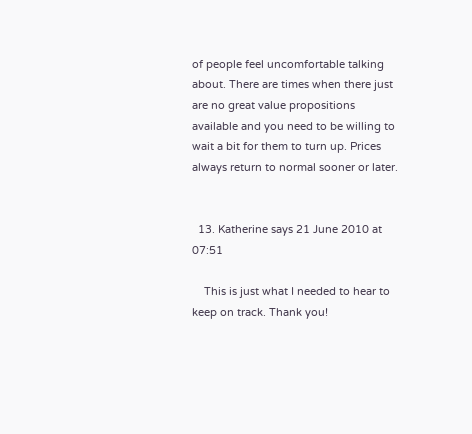of people feel uncomfortable talking about. There are times when there just are no great value propositions available and you need to be willing to wait a bit for them to turn up. Prices always return to normal sooner or later.


  13. Katherine says 21 June 2010 at 07:51

    This is just what I needed to hear to keep on track. Thank you!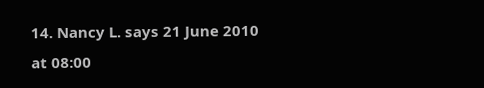14. Nancy L. says 21 June 2010 at 08:00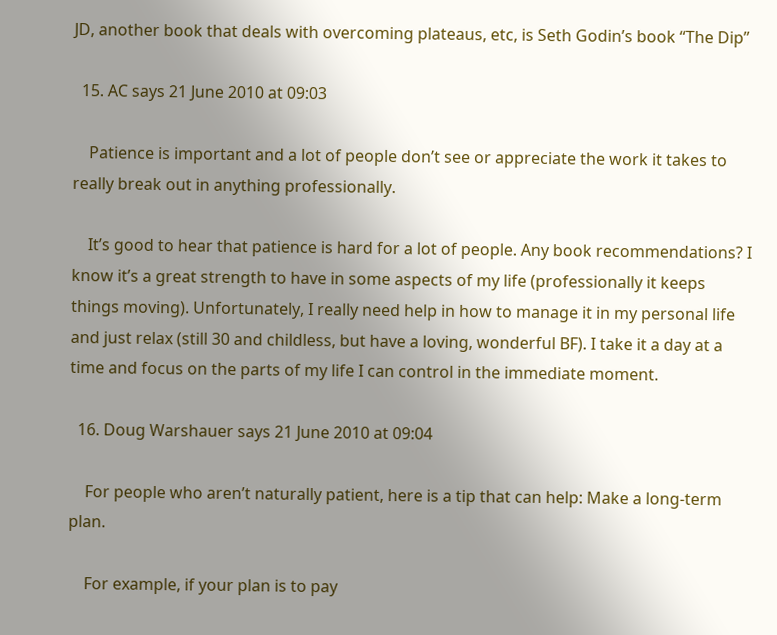JD, another book that deals with overcoming plateaus, etc, is Seth Godin’s book “The Dip”

  15. AC says 21 June 2010 at 09:03

    Patience is important and a lot of people don’t see or appreciate the work it takes to really break out in anything professionally.

    It’s good to hear that patience is hard for a lot of people. Any book recommendations? I know it’s a great strength to have in some aspects of my life (professionally it keeps things moving). Unfortunately, I really need help in how to manage it in my personal life and just relax (still 30 and childless, but have a loving, wonderful BF). I take it a day at a time and focus on the parts of my life I can control in the immediate moment.

  16. Doug Warshauer says 21 June 2010 at 09:04

    For people who aren’t naturally patient, here is a tip that can help: Make a long-term plan.

    For example, if your plan is to pay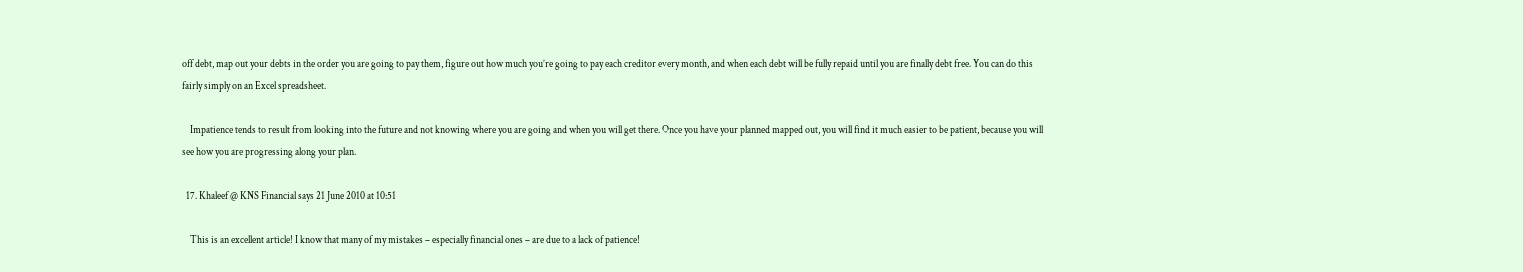off debt, map out your debts in the order you are going to pay them, figure out how much you’re going to pay each creditor every month, and when each debt will be fully repaid until you are finally debt free. You can do this fairly simply on an Excel spreadsheet.

    Impatience tends to result from looking into the future and not knowing where you are going and when you will get there. Once you have your planned mapped out, you will find it much easier to be patient, because you will see how you are progressing along your plan.

  17. Khaleef @ KNS Financial says 21 June 2010 at 10:51

    This is an excellent article! I know that many of my mistakes – especially financial ones – are due to a lack of patience!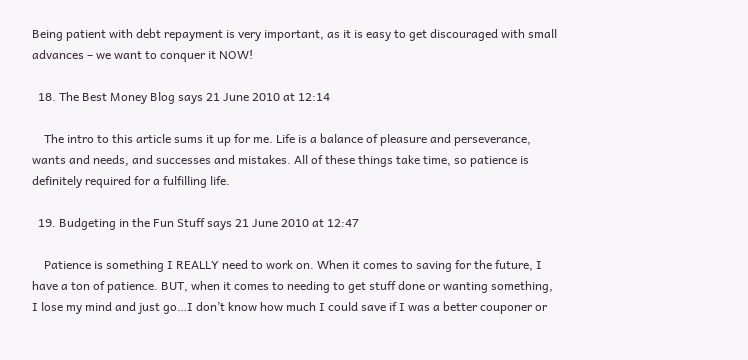Being patient with debt repayment is very important, as it is easy to get discouraged with small advances – we want to conquer it NOW!

  18. The Best Money Blog says 21 June 2010 at 12:14

    The intro to this article sums it up for me. Life is a balance of pleasure and perseverance, wants and needs, and successes and mistakes. All of these things take time, so patience is definitely required for a fulfilling life.

  19. Budgeting in the Fun Stuff says 21 June 2010 at 12:47

    Patience is something I REALLY need to work on. When it comes to saving for the future, I have a ton of patience. BUT, when it comes to needing to get stuff done or wanting something, I lose my mind and just go…I don’t know how much I could save if I was a better couponer or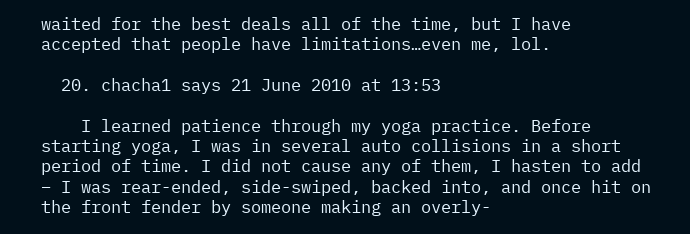waited for the best deals all of the time, but I have accepted that people have limitations…even me, lol.

  20. chacha1 says 21 June 2010 at 13:53

    I learned patience through my yoga practice. Before starting yoga, I was in several auto collisions in a short period of time. I did not cause any of them, I hasten to add – I was rear-ended, side-swiped, backed into, and once hit on the front fender by someone making an overly-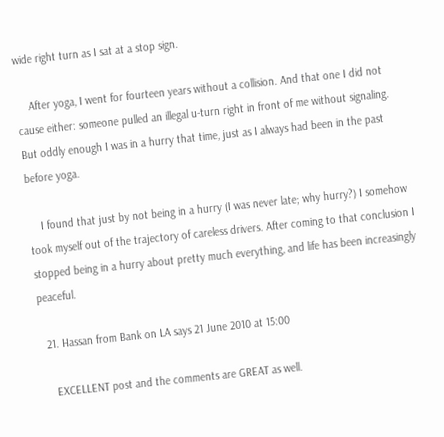wide right turn as I sat at a stop sign.

    After yoga, I went for fourteen years without a collision. And that one I did not cause either: someone pulled an illegal u-turn right in front of me without signaling. But oddly enough I was in a hurry that time, just as I always had been in the past before yoga.

    I found that just by not being in a hurry (I was never late; why hurry?) I somehow took myself out of the trajectory of careless drivers. After coming to that conclusion I stopped being in a hurry about pretty much everything, and life has been increasingly peaceful.

  21. Hassan from Bank on LA says 21 June 2010 at 15:00

    EXCELLENT post and the comments are GREAT as well.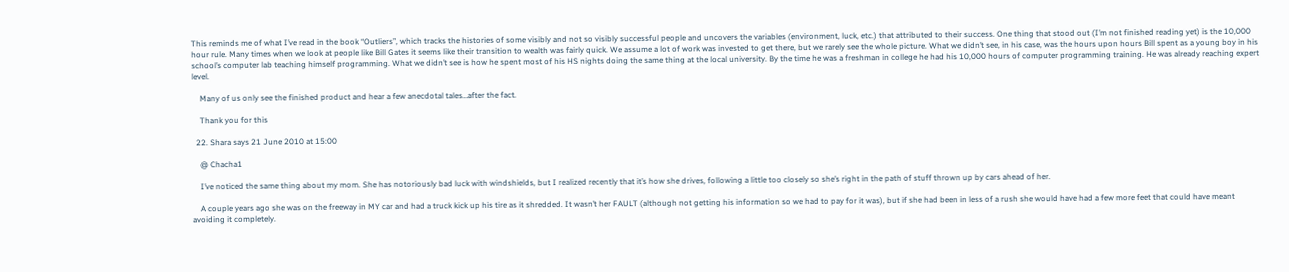This reminds me of what I’ve read in the book “Outliers”, which tracks the histories of some visibly and not so visibly successful people and uncovers the variables (environment, luck, etc.) that attributed to their success. One thing that stood out (I’m not finished reading yet) is the 10,000 hour rule. Many times when we look at people like Bill Gates it seems like their transition to wealth was fairly quick. We assume a lot of work was invested to get there, but we rarely see the whole picture. What we didn’t see, in his case, was the hours upon hours Bill spent as a young boy in his school’s computer lab teaching himself programming. What we didn’t see is how he spent most of his HS nights doing the same thing at the local university. By the time he was a freshman in college he had his 10,000 hours of computer programming training. He was already reaching expert level.

    Many of us only see the finished product and hear a few anecdotal tales…after the fact.

    Thank you for this

  22. Shara says 21 June 2010 at 15:00

    @ Chacha1

    I’ve noticed the same thing about my mom. She has notoriously bad luck with windshields, but I realized recently that it’s how she drives, following a little too closely so she’s right in the path of stuff thrown up by cars ahead of her.

    A couple years ago she was on the freeway in MY car and had a truck kick up his tire as it shredded. It wasn’t her FAULT (although not getting his information so we had to pay for it was), but if she had been in less of a rush she would have had a few more feet that could have meant avoiding it completely.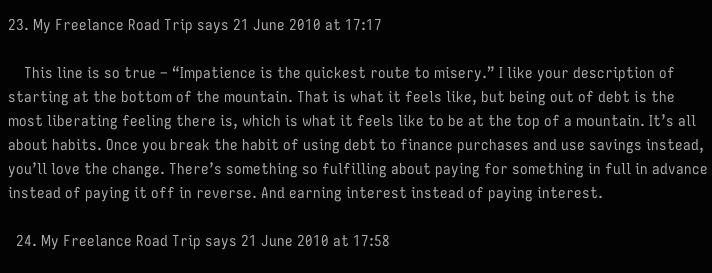23. My Freelance Road Trip says 21 June 2010 at 17:17

    This line is so true – “Impatience is the quickest route to misery.” I like your description of starting at the bottom of the mountain. That is what it feels like, but being out of debt is the most liberating feeling there is, which is what it feels like to be at the top of a mountain. It’s all about habits. Once you break the habit of using debt to finance purchases and use savings instead, you’ll love the change. There’s something so fulfilling about paying for something in full in advance instead of paying it off in reverse. And earning interest instead of paying interest.

  24. My Freelance Road Trip says 21 June 2010 at 17:58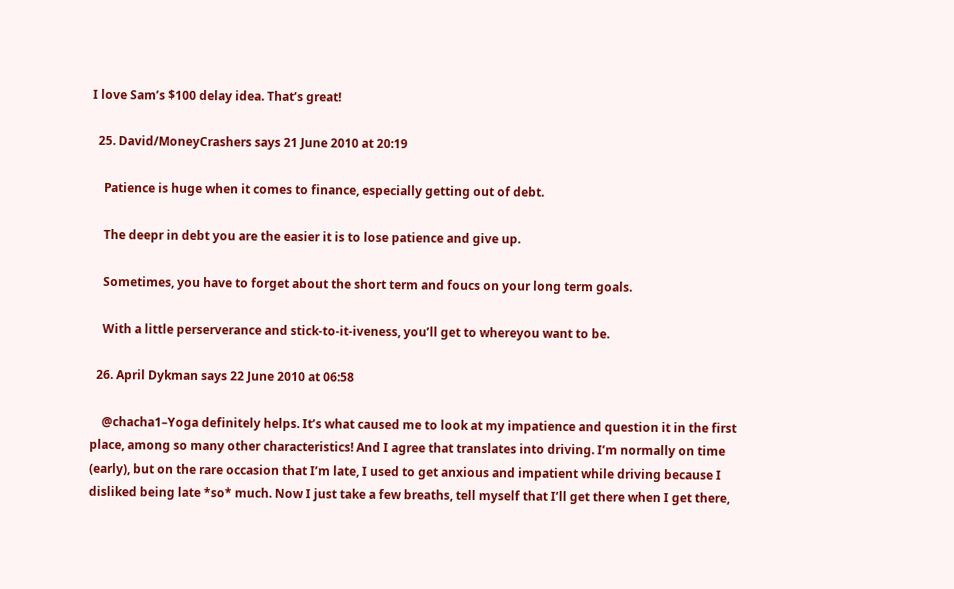I love Sam’s $100 delay idea. That’s great!

  25. David/MoneyCrashers says 21 June 2010 at 20:19

    Patience is huge when it comes to finance, especially getting out of debt.

    The deepr in debt you are the easier it is to lose patience and give up.

    Sometimes, you have to forget about the short term and foucs on your long term goals.

    With a little perserverance and stick-to-it-iveness, you’ll get to whereyou want to be.

  26. April Dykman says 22 June 2010 at 06:58

    @chacha1–Yoga definitely helps. It’s what caused me to look at my impatience and question it in the first place, among so many other characteristics! And I agree that translates into driving. I’m normally on time (early), but on the rare occasion that I’m late, I used to get anxious and impatient while driving because I disliked being late *so* much. Now I just take a few breaths, tell myself that I’ll get there when I get there,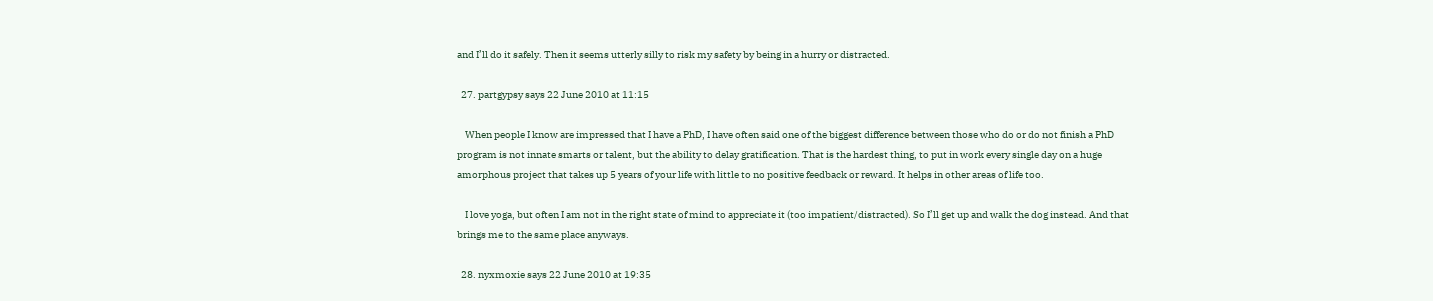and I’ll do it safely. Then it seems utterly silly to risk my safety by being in a hurry or distracted.

  27. partgypsy says 22 June 2010 at 11:15

    When people I know are impressed that I have a PhD, I have often said one of the biggest difference between those who do or do not finish a PhD program is not innate smarts or talent, but the ability to delay gratification. That is the hardest thing, to put in work every single day on a huge amorphous project that takes up 5 years of your life with little to no positive feedback or reward. It helps in other areas of life too.

    I love yoga, but often I am not in the right state of mind to appreciate it (too impatient/distracted). So I’ll get up and walk the dog instead. And that brings me to the same place anyways.

  28. nyxmoxie says 22 June 2010 at 19:35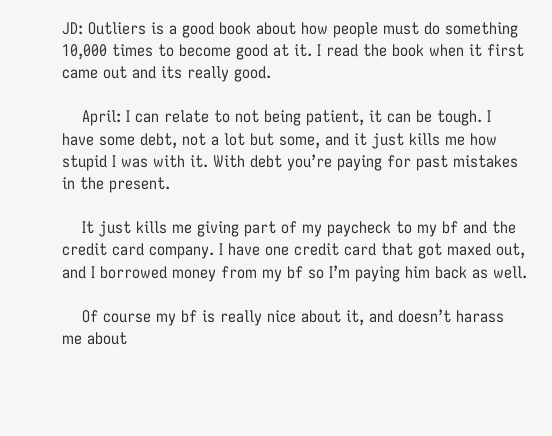JD: Outliers is a good book about how people must do something 10,000 times to become good at it. I read the book when it first came out and its really good.

    April: I can relate to not being patient, it can be tough. I have some debt, not a lot but some, and it just kills me how stupid I was with it. With debt you’re paying for past mistakes in the present.

    It just kills me giving part of my paycheck to my bf and the credit card company. I have one credit card that got maxed out, and I borrowed money from my bf so I’m paying him back as well.

    Of course my bf is really nice about it, and doesn’t harass me about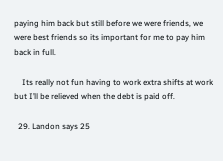paying him back but still before we were friends, we were best friends so its important for me to pay him back in full.

    Its really not fun having to work extra shifts at work but I’ll be relieved when the debt is paid off.

  29. Landon says 25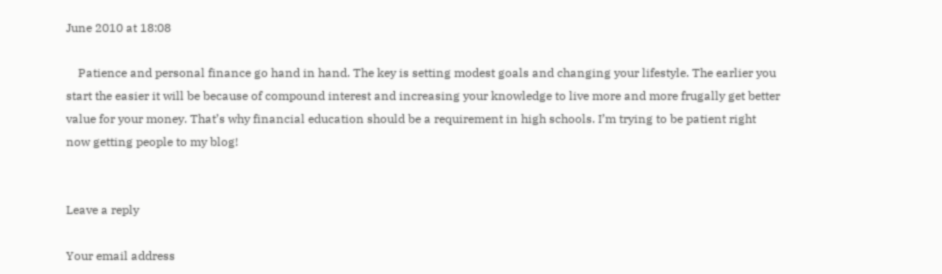June 2010 at 18:08

    Patience and personal finance go hand in hand. The key is setting modest goals and changing your lifestyle. The earlier you start the easier it will be because of compound interest and increasing your knowledge to live more and more frugally get better value for your money. That’s why financial education should be a requirement in high schools. I’m trying to be patient right now getting people to my blog!


Leave a reply

Your email address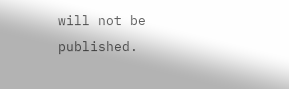will not be published.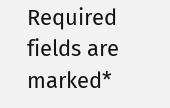Required fields are marked*